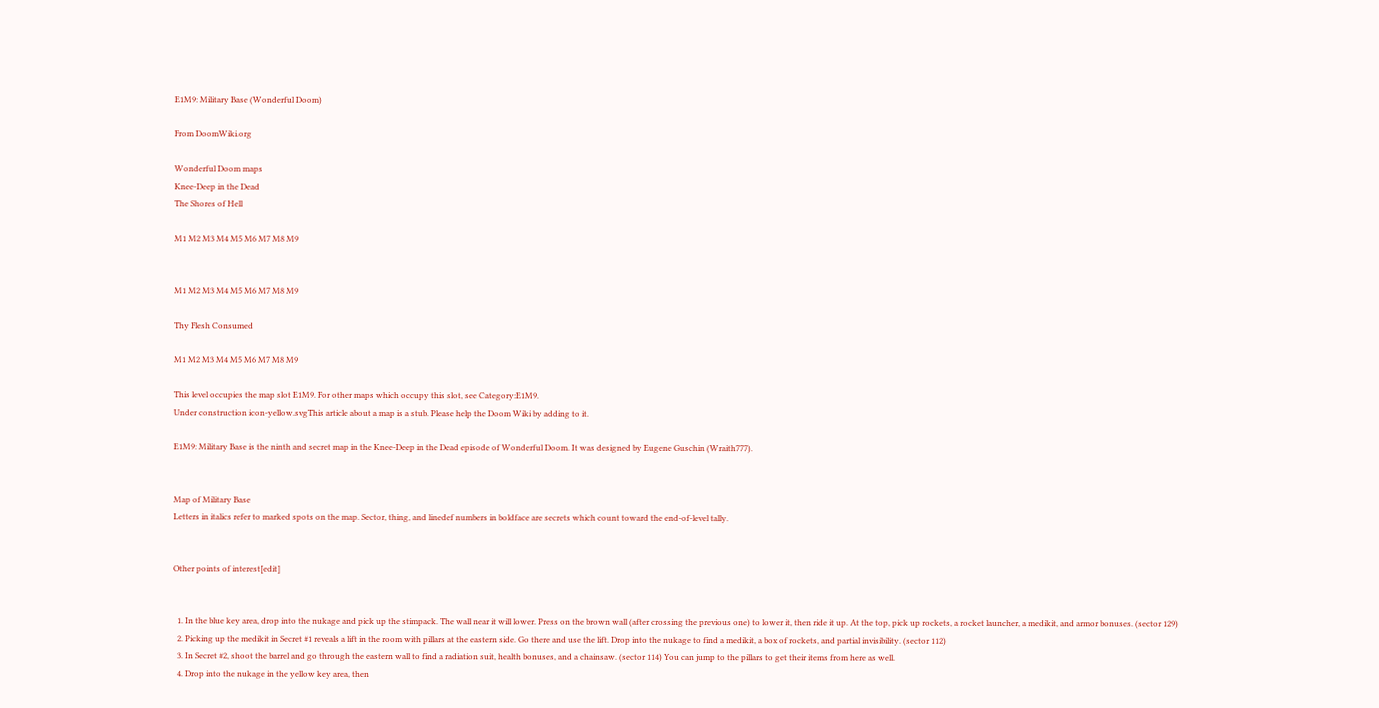E1M9: Military Base (Wonderful Doom)

From DoomWiki.org

Wonderful Doom maps
Knee-Deep in the Dead
The Shores of Hell

M1 M2 M3 M4 M5 M6 M7 M8 M9


M1 M2 M3 M4 M5 M6 M7 M8 M9

Thy Flesh Consumed

M1 M2 M3 M4 M5 M6 M7 M8 M9

This level occupies the map slot E1M9. For other maps which occupy this slot, see Category:E1M9.
Under construction icon-yellow.svgThis article about a map is a stub. Please help the Doom Wiki by adding to it.

E1M9: Military Base is the ninth and secret map in the Knee-Deep in the Dead episode of Wonderful Doom. It was designed by Eugene Guschin (Wraith777).


Map of Military Base
Letters in italics refer to marked spots on the map. Sector, thing, and linedef numbers in boldface are secrets which count toward the end-of-level tally.


Other points of interest[edit]


  1. In the blue key area, drop into the nukage and pick up the stimpack. The wall near it will lower. Press on the brown wall (after crossing the previous one) to lower it, then ride it up. At the top, pick up rockets, a rocket launcher, a medikit, and armor bonuses. (sector 129)
  2. Picking up the medikit in Secret #1 reveals a lift in the room with pillars at the eastern side. Go there and use the lift. Drop into the nukage to find a medikit, a box of rockets, and partial invisibility. (sector 112)
  3. In Secret #2, shoot the barrel and go through the eastern wall to find a radiation suit, health bonuses, and a chainsaw. (sector 114) You can jump to the pillars to get their items from here as well.
  4. Drop into the nukage in the yellow key area, then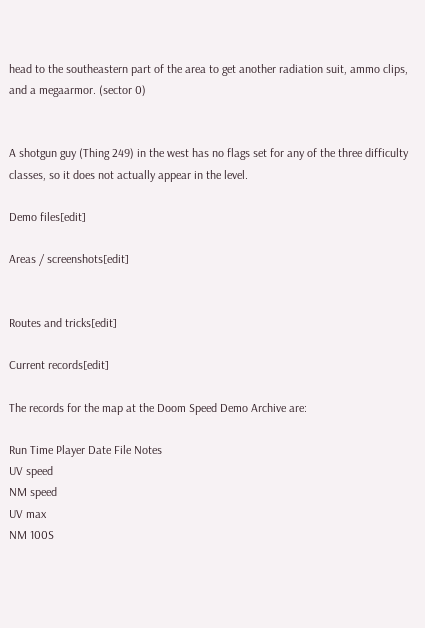head to the southeastern part of the area to get another radiation suit, ammo clips, and a megaarmor. (sector 0)


A shotgun guy (Thing 249) in the west has no flags set for any of the three difficulty classes, so it does not actually appear in the level.

Demo files[edit]

Areas / screenshots[edit]


Routes and tricks[edit]

Current records[edit]

The records for the map at the Doom Speed Demo Archive are:

Run Time Player Date File Notes
UV speed
NM speed
UV max
NM 100S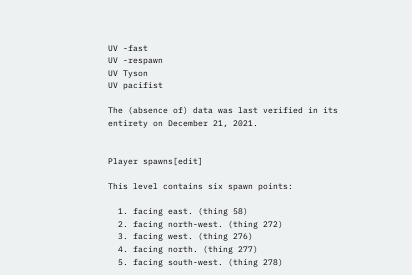UV -fast
UV -respawn
UV Tyson
UV pacifist

The (absence of) data was last verified in its entirety on December 21, 2021.


Player spawns[edit]

This level contains six spawn points:

  1. facing east. (thing 58)
  2. facing north-west. (thing 272)
  3. facing west. (thing 276)
  4. facing north. (thing 277)
  5. facing south-west. (thing 278)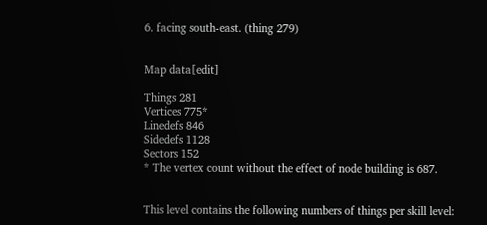6. facing south-east. (thing 279)


Map data[edit]

Things 281
Vertices 775*
Linedefs 846
Sidedefs 1128
Sectors 152
* The vertex count without the effect of node building is 687.


This level contains the following numbers of things per skill level: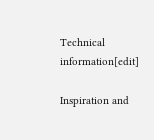Technical information[edit]

Inspiration and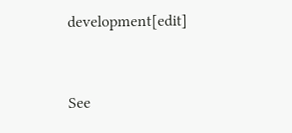development[edit]


See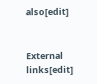also[edit]


External links[edit]